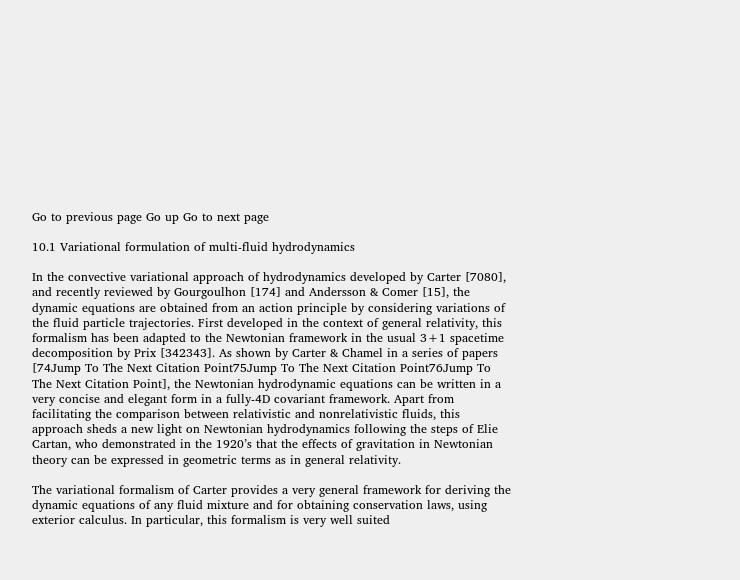Go to previous page Go up Go to next page

10.1 Variational formulation of multi-fluid hydrodynamics

In the convective variational approach of hydrodynamics developed by Carter [7080], and recently reviewed by Gourgoulhon [174] and Andersson & Comer [15], the dynamic equations are obtained from an action principle by considering variations of the fluid particle trajectories. First developed in the context of general relativity, this formalism has been adapted to the Newtonian framework in the usual 3+1 spacetime decomposition by Prix [342343]. As shown by Carter & Chamel in a series of papers [74Jump To The Next Citation Point75Jump To The Next Citation Point76Jump To The Next Citation Point], the Newtonian hydrodynamic equations can be written in a very concise and elegant form in a fully-4D covariant framework. Apart from facilitating the comparison between relativistic and nonrelativistic fluids, this approach sheds a new light on Newtonian hydrodynamics following the steps of Elie Cartan, who demonstrated in the 1920’s that the effects of gravitation in Newtonian theory can be expressed in geometric terms as in general relativity.

The variational formalism of Carter provides a very general framework for deriving the dynamic equations of any fluid mixture and for obtaining conservation laws, using exterior calculus. In particular, this formalism is very well suited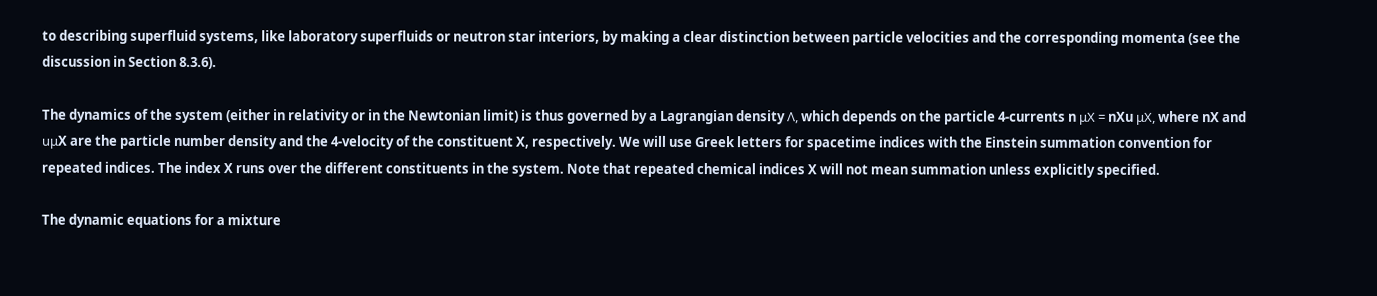to describing superfluid systems, like laboratory superfluids or neutron star interiors, by making a clear distinction between particle velocities and the corresponding momenta (see the discussion in Section 8.3.6).

The dynamics of the system (either in relativity or in the Newtonian limit) is thus governed by a Lagrangian density Λ, which depends on the particle 4-currents n μX = nXu μX, where nX and uμX are the particle number density and the 4-velocity of the constituent X, respectively. We will use Greek letters for spacetime indices with the Einstein summation convention for repeated indices. The index X runs over the different constituents in the system. Note that repeated chemical indices X will not mean summation unless explicitly specified.

The dynamic equations for a mixture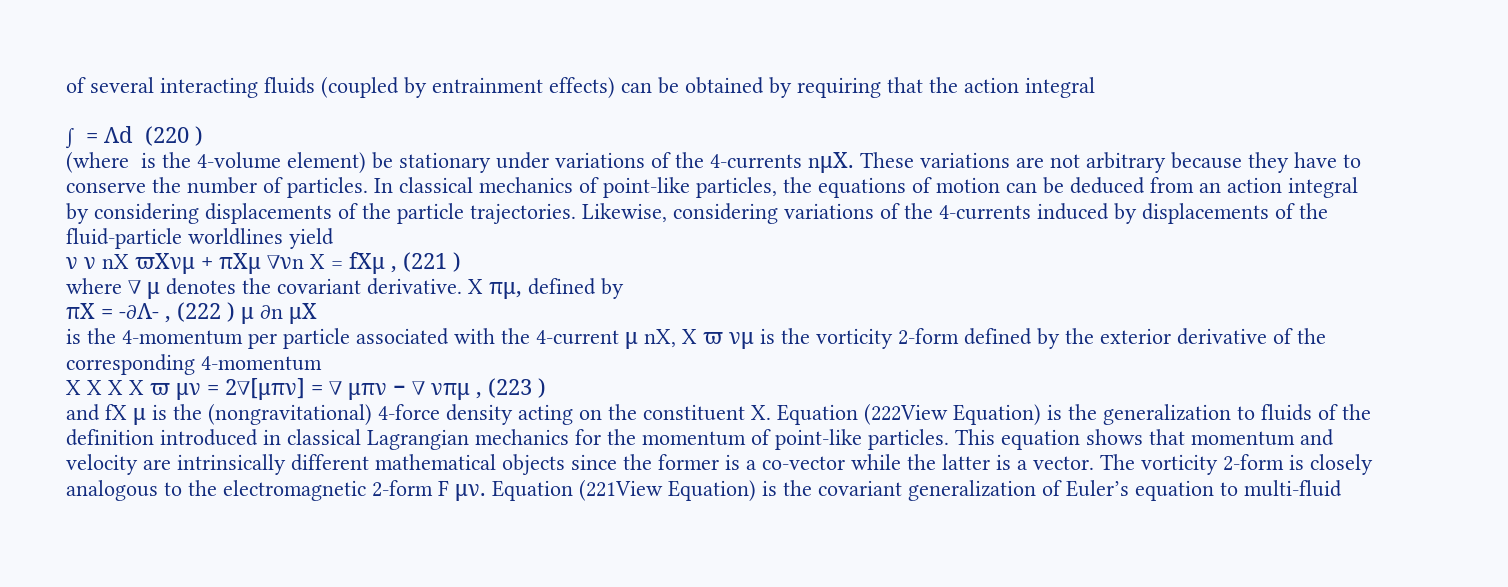of several interacting fluids (coupled by entrainment effects) can be obtained by requiring that the action integral

∫  = Λd  (220 )
(where  is the 4-volume element) be stationary under variations of the 4-currents nμX. These variations are not arbitrary because they have to conserve the number of particles. In classical mechanics of point-like particles, the equations of motion can be deduced from an action integral by considering displacements of the particle trajectories. Likewise, considering variations of the 4-currents induced by displacements of the fluid-particle worldlines yield
ν ν nX ϖXνμ + πXμ ∇νn X = fXμ , (221 )
where ∇ μ denotes the covariant derivative. X πμ, defined by
πX = -∂Λ- , (222 ) μ ∂n μX
is the 4-momentum per particle associated with the 4-current μ nX, X ϖ νμ is the vorticity 2-form defined by the exterior derivative of the corresponding 4-momentum
X X X X ϖ μν = 2∇[μπν] = ∇ μπν − ∇ νπμ , (223 )
and fX μ is the (nongravitational) 4-force density acting on the constituent X. Equation (222View Equation) is the generalization to fluids of the definition introduced in classical Lagrangian mechanics for the momentum of point-like particles. This equation shows that momentum and velocity are intrinsically different mathematical objects since the former is a co-vector while the latter is a vector. The vorticity 2-form is closely analogous to the electromagnetic 2-form F μν. Equation (221View Equation) is the covariant generalization of Euler’s equation to multi-fluid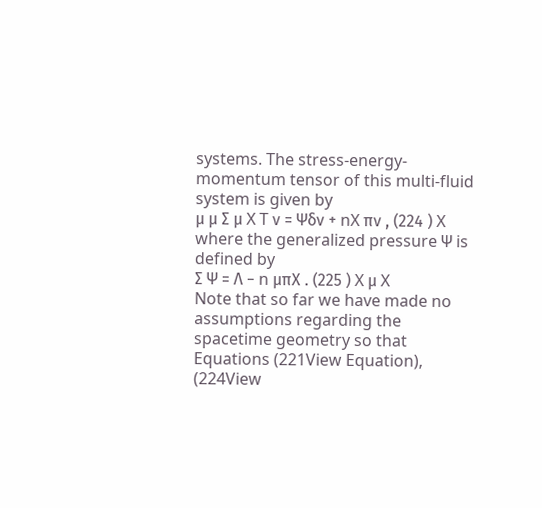systems. The stress-energy-momentum tensor of this multi-fluid system is given by
μ μ ∑ μ X T ν = Ψδν + nX πν , (224 ) X
where the generalized pressure Ψ is defined by
∑ Ψ = Λ − n μπX . (225 ) X μ X
Note that so far we have made no assumptions regarding the spacetime geometry so that Equations (221View Equation), (224View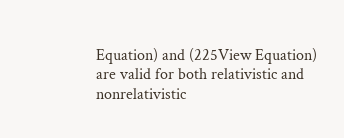Equation) and (225View Equation) are valid for both relativistic and nonrelativistic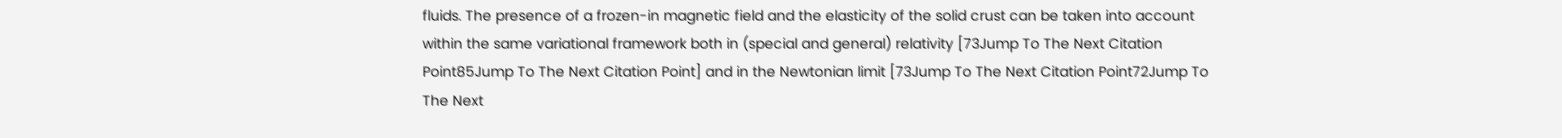fluids. The presence of a frozen-in magnetic field and the elasticity of the solid crust can be taken into account within the same variational framework both in (special and general) relativity [73Jump To The Next Citation Point85Jump To The Next Citation Point] and in the Newtonian limit [73Jump To The Next Citation Point72Jump To The Next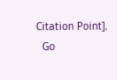Citation Point].
  Go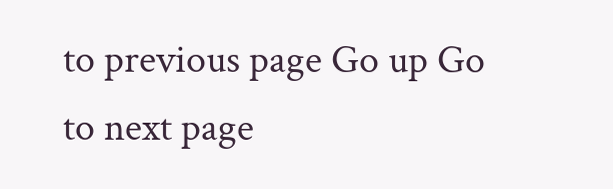to previous page Go up Go to next page